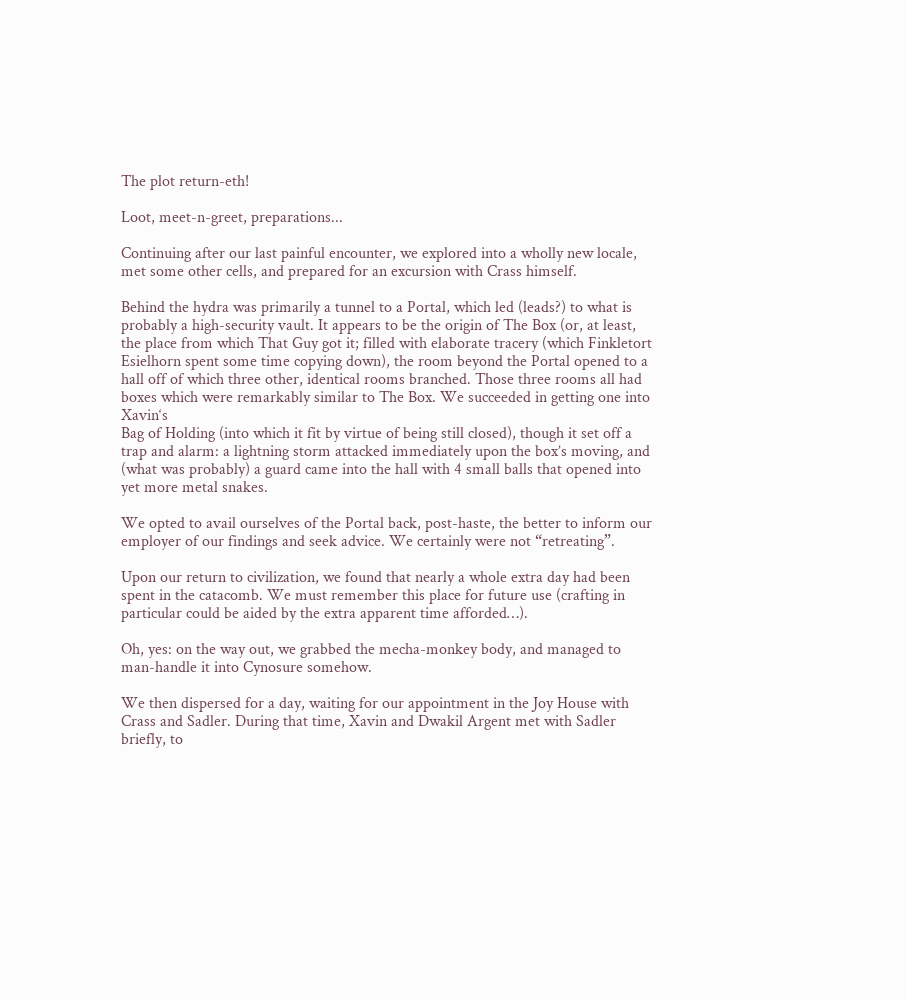The plot return-eth!

Loot, meet-n-greet, preparations...

Continuing after our last painful encounter, we explored into a wholly new locale, met some other cells, and prepared for an excursion with Crass himself.

Behind the hydra was primarily a tunnel to a Portal, which led (leads?) to what is probably a high-security vault. It appears to be the origin of The Box (or, at least, the place from which That Guy got it; filled with elaborate tracery (which Finkletort Esielhorn spent some time copying down), the room beyond the Portal opened to a hall off of which three other, identical rooms branched. Those three rooms all had boxes which were remarkably similar to The Box. We succeeded in getting one into Xavin‘s
Bag of Holding (into which it fit by virtue of being still closed), though it set off a trap and alarm: a lightning storm attacked immediately upon the box’s moving, and (what was probably) a guard came into the hall with 4 small balls that opened into yet more metal snakes.

We opted to avail ourselves of the Portal back, post-haste, the better to inform our employer of our findings and seek advice. We certainly were not “retreating”.

Upon our return to civilization, we found that nearly a whole extra day had been spent in the catacomb. We must remember this place for future use (crafting in particular could be aided by the extra apparent time afforded…).

Oh, yes: on the way out, we grabbed the mecha-monkey body, and managed to man-handle it into Cynosure somehow.

We then dispersed for a day, waiting for our appointment in the Joy House with Crass and Sadler. During that time, Xavin and Dwakil Argent met with Sadler briefly, to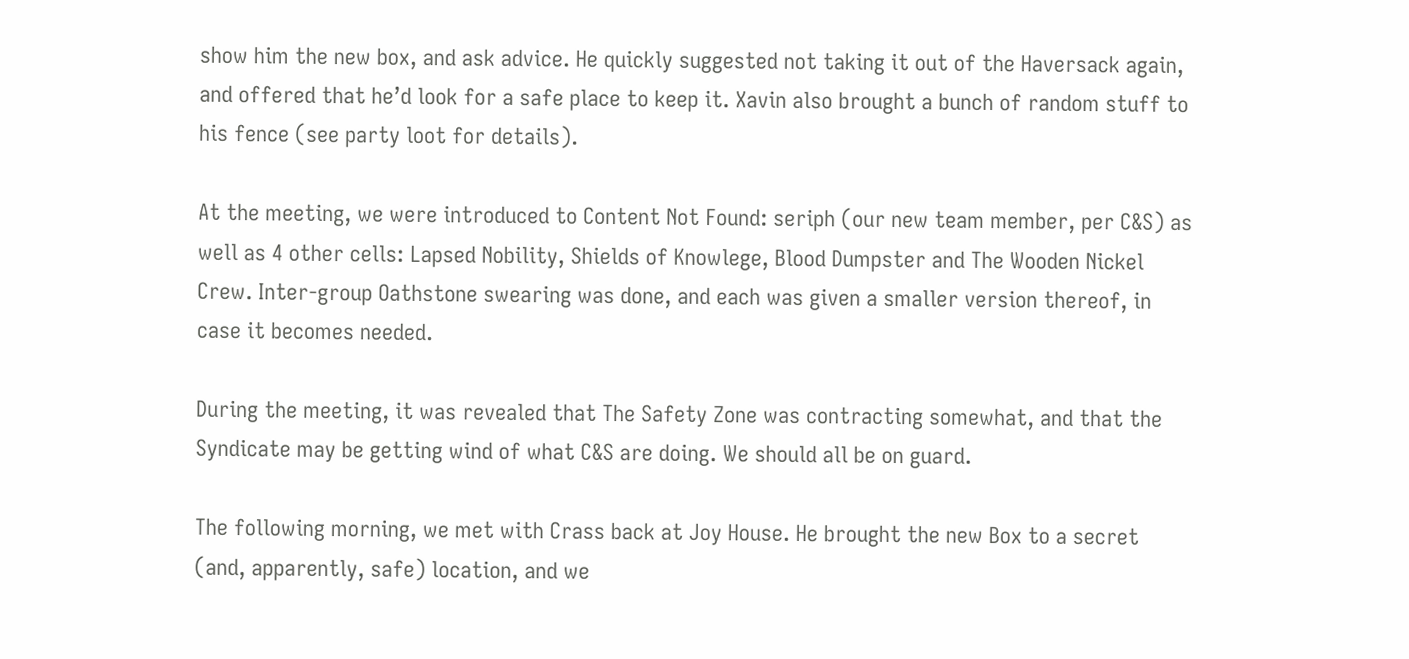show him the new box, and ask advice. He quickly suggested not taking it out of the Haversack again, and offered that he’d look for a safe place to keep it. Xavin also brought a bunch of random stuff to his fence (see party loot for details).

At the meeting, we were introduced to Content Not Found: seriph (our new team member, per C&S) as well as 4 other cells: Lapsed Nobility, Shields of Knowlege, Blood Dumpster and The Wooden Nickel Crew. Inter-group Oathstone swearing was done, and each was given a smaller version thereof, in case it becomes needed.

During the meeting, it was revealed that The Safety Zone was contracting somewhat, and that the Syndicate may be getting wind of what C&S are doing. We should all be on guard.

The following morning, we met with Crass back at Joy House. He brought the new Box to a secret (and, apparently, safe) location, and we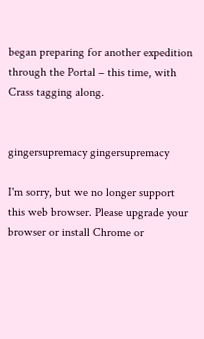began preparing for another expedition through the Portal – this time, with Crass tagging along.


gingersupremacy gingersupremacy

I'm sorry, but we no longer support this web browser. Please upgrade your browser or install Chrome or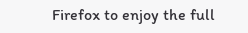Firefox to enjoy the full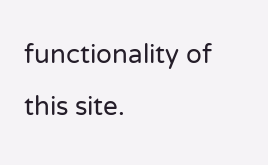functionality of this site.